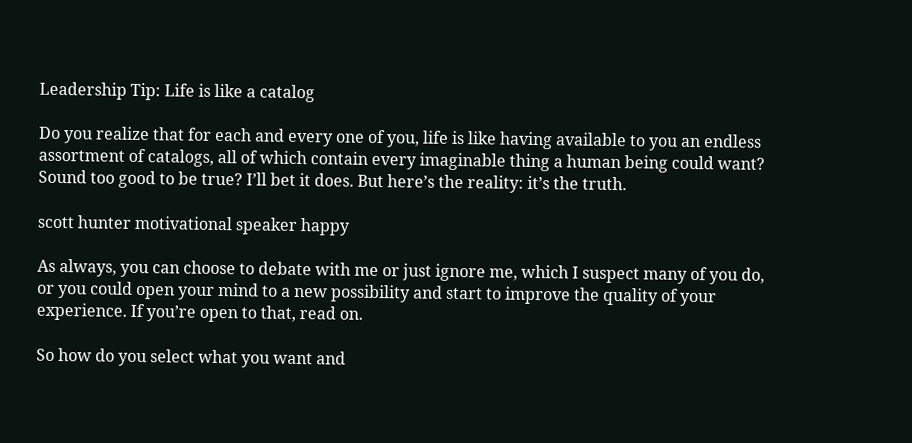Leadership Tip: Life is like a catalog

Do you realize that for each and every one of you, life is like having available to you an endless assortment of catalogs, all of which contain every imaginable thing a human being could want? Sound too good to be true? I’ll bet it does. But here’s the reality: it’s the truth.

scott hunter motivational speaker happy

As always, you can choose to debate with me or just ignore me, which I suspect many of you do, or you could open your mind to a new possibility and start to improve the quality of your experience. If you’re open to that, read on.

So how do you select what you want and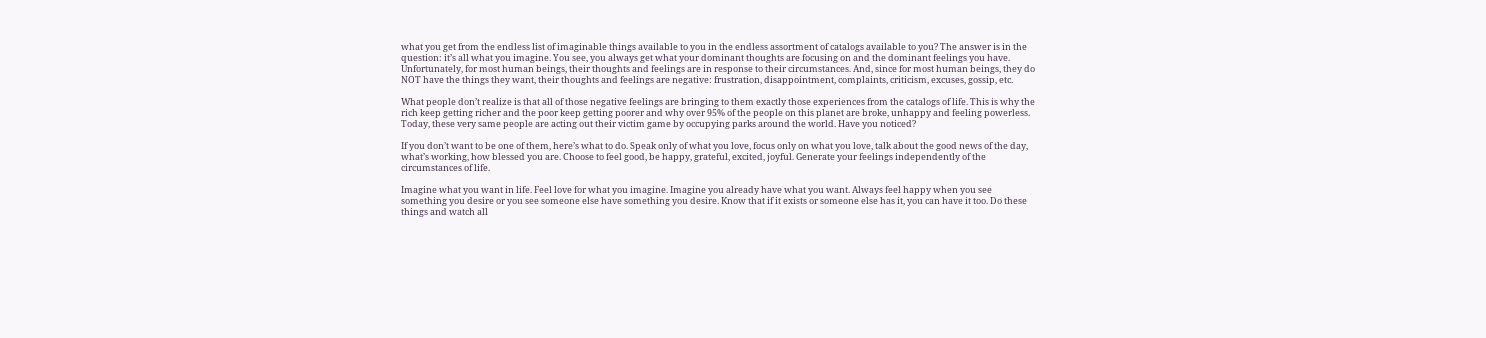what you get from the endless list of imaginable things available to you in the endless assortment of catalogs available to you? The answer is in the question: it’s all what you imagine. You see, you always get what your dominant thoughts are focusing on and the dominant feelings you have. Unfortunately, for most human beings, their thoughts and feelings are in response to their circumstances. And, since for most human beings, they do NOT have the things they want, their thoughts and feelings are negative: frustration, disappointment, complaints, criticism, excuses, gossip, etc.

What people don’t realize is that all of those negative feelings are bringing to them exactly those experiences from the catalogs of life. This is why the rich keep getting richer and the poor keep getting poorer and why over 95% of the people on this planet are broke, unhappy and feeling powerless. Today, these very same people are acting out their victim game by occupying parks around the world. Have you noticed?

If you don’t want to be one of them, here’s what to do. Speak only of what you love, focus only on what you love, talk about the good news of the day, what’s working, how blessed you are. Choose to feel good, be happy, grateful, excited, joyful. Generate your feelings independently of the circumstances of life.

Imagine what you want in life. Feel love for what you imagine. Imagine you already have what you want. Always feel happy when you see something you desire or you see someone else have something you desire. Know that if it exists or someone else has it, you can have it too. Do these things and watch all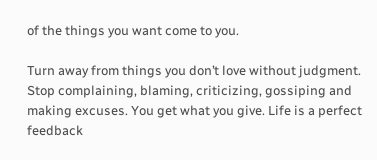of the things you want come to you.

Turn away from things you don’t love without judgment. Stop complaining, blaming, criticizing, gossiping and making excuses. You get what you give. Life is a perfect feedback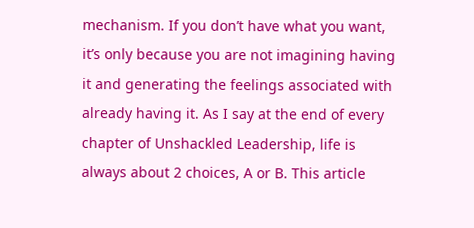mechanism. If you don’t have what you want, it’s only because you are not imagining having it and generating the feelings associated with already having it. As I say at the end of every chapter of Unshackled Leadership, life is always about 2 choices, A or B. This article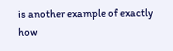is another example of exactly how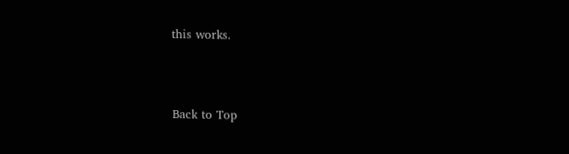this works.



Back to Top